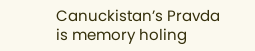Canuckistan’s Pravda is memory holing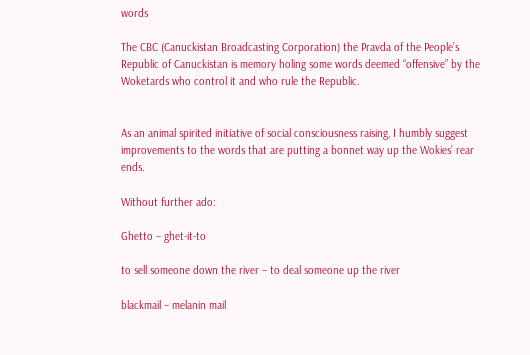words

The CBC (Canuckistan Broadcasting Corporation) the Pravda of the People’s Republic of Canuckistan is memory holing some words deemed “offensive” by the Woketards who control it and who rule the Republic.


As an animal spirited initiative of social consciousness raising, I humbly suggest improvements to the words that are putting a bonnet way up the Wokies’ rear ends.

Without further ado:

Ghetto – ghet-it-to

to sell someone down the river – to deal someone up the river

blackmail – melanin mail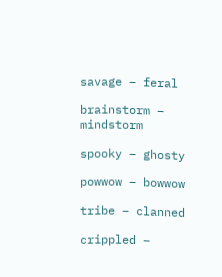savage – feral

brainstorm – mindstorm

spooky – ghosty

powwow – bowwow

tribe – clanned

crippled –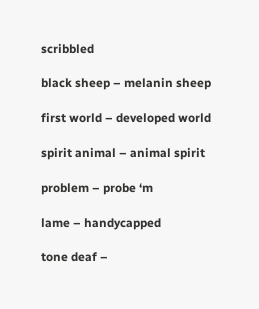scribbled

black sheep – melanin sheep

first world – developed world

spirit animal – animal spirit

problem – probe ‘m

lame – handycapped

tone deaf –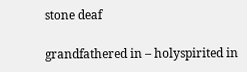stone deaf

grandfathered in – holyspirited in